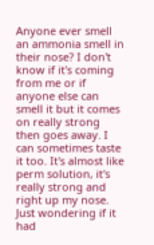Anyone ever smell an ammonia smell in their nose? I don't know if it's coming from me or if anyone else can smell it but it comes on really strong then goes away. I can sometimes taste it too. It's almost like perm solution, it's really strong and right up my nose. Just wondering if it had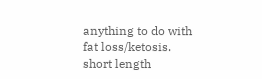anything to do with fat loss/ketosis. short length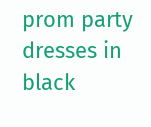prom party dresses in black